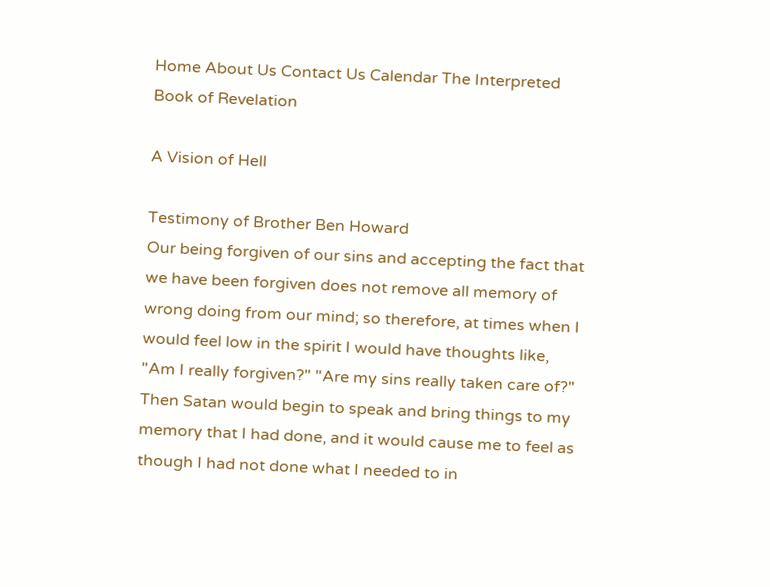Home About Us Contact Us Calendar The Interpreted Book of Revelation

A Vision of Hell

Testimony of Brother Ben Howard
Our being forgiven of our sins and accepting the fact that we have been forgiven does not remove all memory of wrong doing from our mind; so therefore, at times when I would feel low in the spirit I would have thoughts like, "Am I really forgiven?" "Are my sins really taken care of?" Then Satan would begin to speak and bring things to my memory that I had done, and it would cause me to feel as though I had not done what I needed to in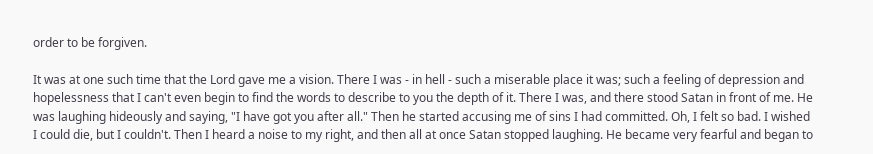order to be forgiven.

It was at one such time that the Lord gave me a vision. There I was - in hell - such a miserable place it was; such a feeling of depression and hopelessness that I can't even begin to find the words to describe to you the depth of it. There I was, and there stood Satan in front of me. He was laughing hideously and saying, "I have got you after all." Then he started accusing me of sins I had committed. Oh, I felt so bad. I wished I could die, but I couldn't. Then I heard a noise to my right, and then all at once Satan stopped laughing. He became very fearful and began to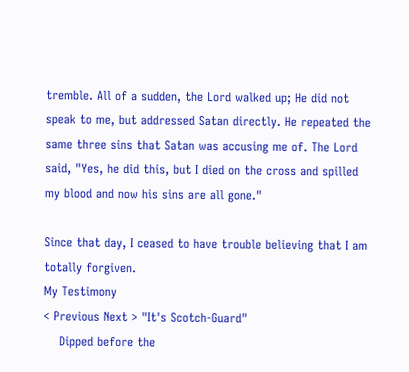tremble. All of a sudden, the Lord walked up; He did not speak to me, but addressed Satan directly. He repeated the same three sins that Satan was accusing me of. The Lord said, "Yes, he did this, but I died on the cross and spilled my blood and now his sins are all gone."

Since that day, I ceased to have trouble believing that I am totally forgiven.
My Testimony
< Previous Next > "It's Scotch-Guard"
    Dipped before the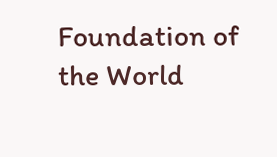Foundation of the World